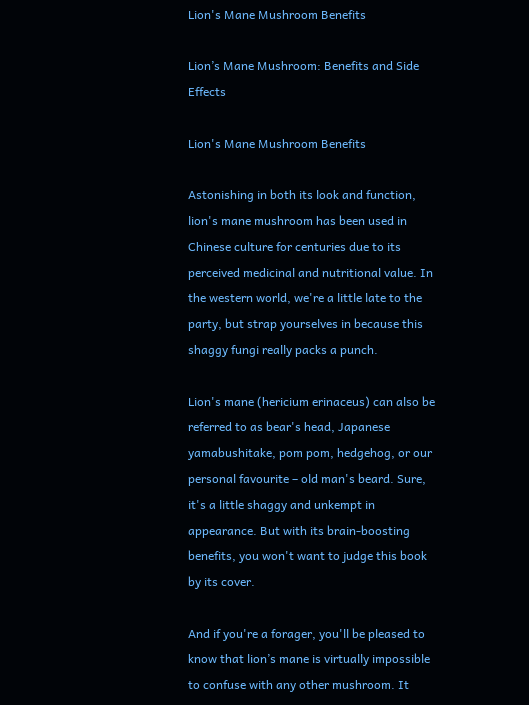Lion's Mane Mushroom Benefits

Lion’s Mane Mushroom: Benefits and Side Effects

Lion's Mane Mushroom Benefits

Astonishing in both its look and function, lion's mane mushroom has been used in Chinese culture for centuries due to its perceived medicinal and nutritional value. In the western world, we're a little late to the party, but strap yourselves in because this shaggy fungi really packs a punch.

Lion's mane (hericium erinaceus) can also be referred to as bear's head, Japanese yamabushitake, pom pom, hedgehog, or our personal favourite – old man's beard. Sure, it's a little shaggy and unkempt in appearance. But with its brain-boosting benefits, you won't want to judge this book by its cover.

And if you're a forager, you'll be pleased to know that lion’s mane is virtually impossible to confuse with any other mushroom. It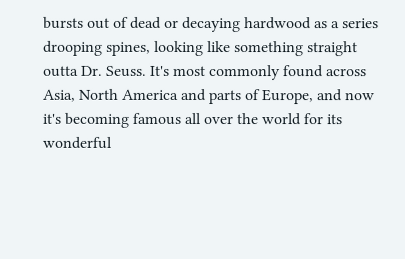bursts out of dead or decaying hardwood as a series drooping spines, looking like something straight outta Dr. Seuss. It's most commonly found across Asia, North America and parts of Europe, and now it's becoming famous all over the world for its wonderful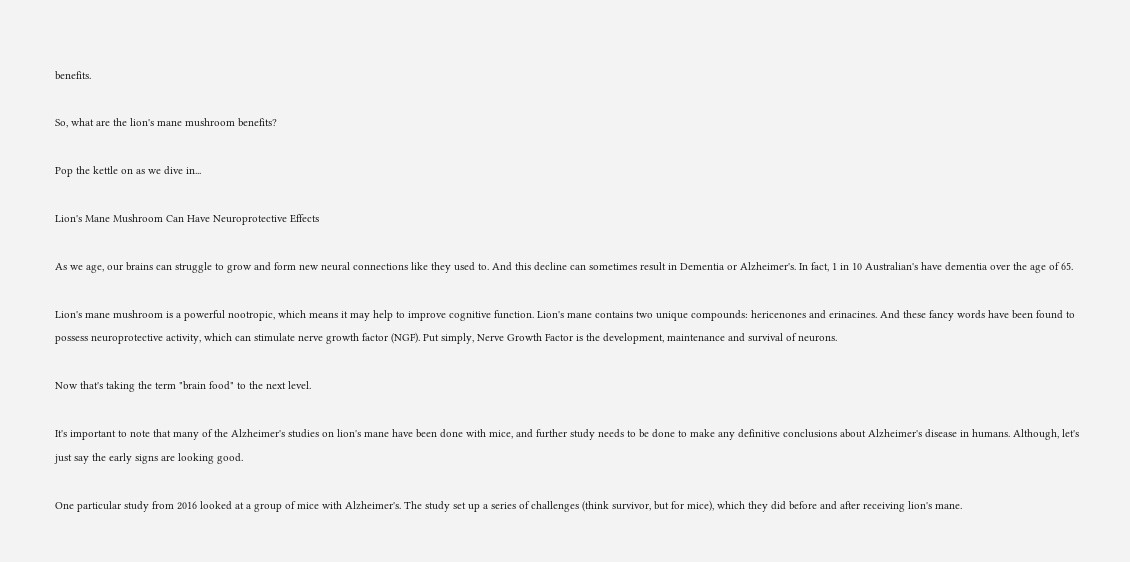benefits.

So, what are the lion's mane mushroom benefits?

Pop the kettle on as we dive in...

Lion's Mane Mushroom Can Have Neuroprotective Effects

As we age, our brains can struggle to grow and form new neural connections like they used to. And this decline can sometimes result in Dementia or Alzheimer's. In fact, 1 in 10 Australian's have dementia over the age of 65.

Lion's mane mushroom is a powerful nootropic, which means it may help to improve cognitive function. Lion's mane contains two unique compounds: hericenones and erinacines. And these fancy words have been found to possess neuroprotective activity, which can stimulate nerve growth factor (NGF). Put simply, Nerve Growth Factor is the development, maintenance and survival of neurons.

Now that's taking the term "brain food" to the next level.

It's important to note that many of the Alzheimer's studies on lion's mane have been done with mice, and further study needs to be done to make any definitive conclusions about Alzheimer's disease in humans. Although, let's just say the early signs are looking good.

One particular study from 2016 looked at a group of mice with Alzheimer's. The study set up a series of challenges (think survivor, but for mice), which they did before and after receiving lion's mane.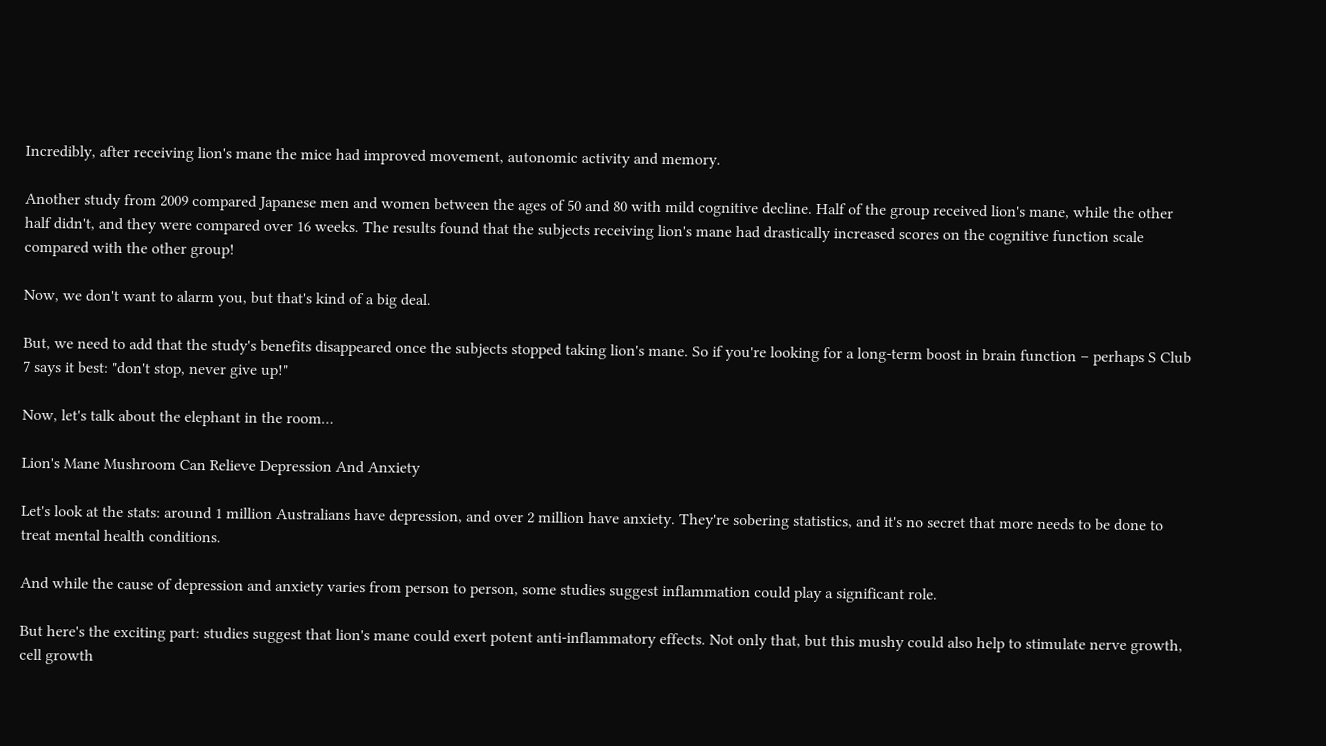Incredibly, after receiving lion's mane the mice had improved movement, autonomic activity and memory.

Another study from 2009 compared Japanese men and women between the ages of 50 and 80 with mild cognitive decline. Half of the group received lion's mane, while the other half didn't, and they were compared over 16 weeks. The results found that the subjects receiving lion's mane had drastically increased scores on the cognitive function scale compared with the other group!

Now, we don't want to alarm you, but that's kind of a big deal.

But, we need to add that the study's benefits disappeared once the subjects stopped taking lion's mane. So if you're looking for a long-term boost in brain function – perhaps S Club 7 says it best: "don't stop, never give up!"

Now, let's talk about the elephant in the room…

Lion's Mane Mushroom Can Relieve Depression And Anxiety

Let's look at the stats: around 1 million Australians have depression, and over 2 million have anxiety. They're sobering statistics, and it's no secret that more needs to be done to treat mental health conditions.

And while the cause of depression and anxiety varies from person to person, some studies suggest inflammation could play a significant role.

But here's the exciting part: studies suggest that lion's mane could exert potent anti-inflammatory effects. Not only that, but this mushy could also help to stimulate nerve growth, cell growth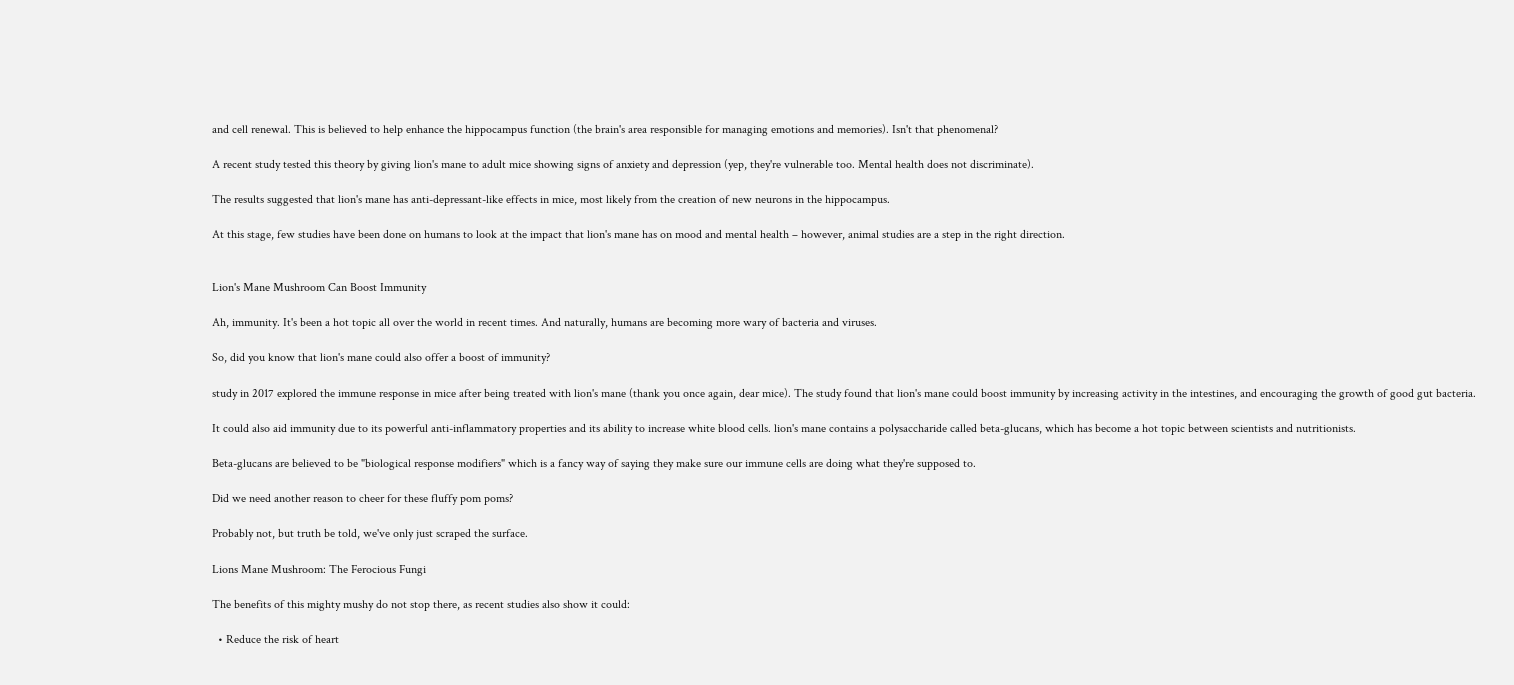and cell renewal. This is believed to help enhance the hippocampus function (the brain's area responsible for managing emotions and memories). Isn't that phenomenal?

A recent study tested this theory by giving lion's mane to adult mice showing signs of anxiety and depression (yep, they're vulnerable too. Mental health does not discriminate).

The results suggested that lion's mane has anti-depressant-like effects in mice, most likely from the creation of new neurons in the hippocampus.

At this stage, few studies have been done on humans to look at the impact that lion's mane has on mood and mental health – however, animal studies are a step in the right direction.


Lion's Mane Mushroom Can Boost Immunity

Ah, immunity. It's been a hot topic all over the world in recent times. And naturally, humans are becoming more wary of bacteria and viruses.

So, did you know that lion's mane could also offer a boost of immunity?

study in 2017 explored the immune response in mice after being treated with lion's mane (thank you once again, dear mice). The study found that lion's mane could boost immunity by increasing activity in the intestines, and encouraging the growth of good gut bacteria.

It could also aid immunity due to its powerful anti-inflammatory properties and its ability to increase white blood cells. lion's mane contains a polysaccharide called beta-glucans, which has become a hot topic between scientists and nutritionists.

Beta-glucans are believed to be "biological response modifiers" which is a fancy way of saying they make sure our immune cells are doing what they're supposed to.

Did we need another reason to cheer for these fluffy pom poms?

Probably not, but truth be told, we've only just scraped the surface.

Lions Mane Mushroom: The Ferocious Fungi

The benefits of this mighty mushy do not stop there, as recent studies also show it could:

  • Reduce the risk of heart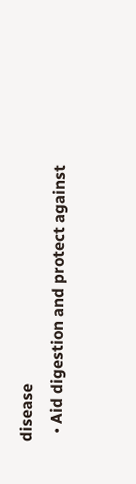disease
  • Aid digestion and protect against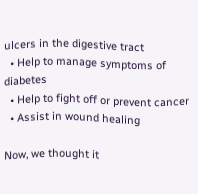ulcers in the digestive tract
  • Help to manage symptoms of diabetes
  • Help to fight off or prevent cancer
  • Assist in wound healing

Now, we thought it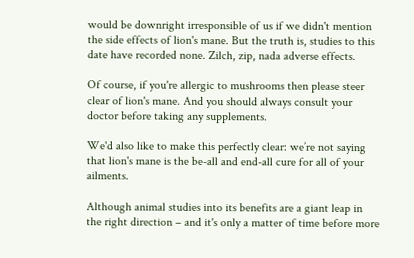would be downright irresponsible of us if we didn't mention the side effects of lion's mane. But the truth is, studies to this date have recorded none. Zilch, zip, nada adverse effects.

Of course, if you're allergic to mushrooms then please steer clear of lion's mane. And you should always consult your doctor before taking any supplements.

We'd also like to make this perfectly clear: we’re not saying that lion's mane is the be-all and end-all cure for all of your ailments.

Although animal studies into its benefits are a giant leap in the right direction – and it's only a matter of time before more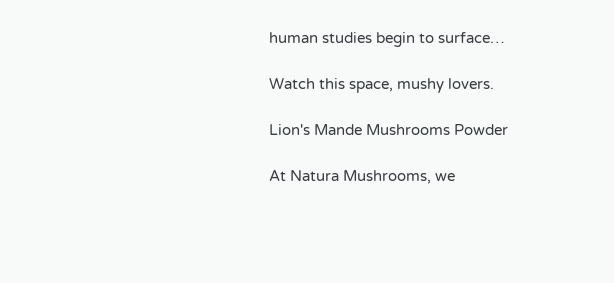human studies begin to surface…

Watch this space, mushy lovers.

Lion's Mande Mushrooms Powder

At Natura Mushrooms, we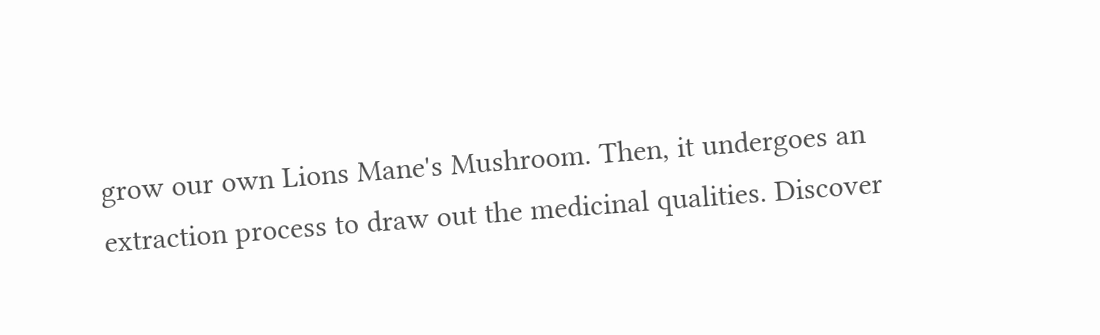grow our own Lions Mane's Mushroom. Then, it undergoes an extraction process to draw out the medicinal qualities. Discover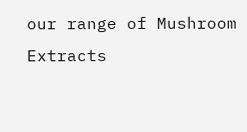our range of Mushroom Extracts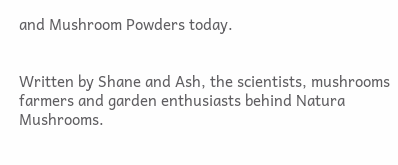and Mushroom Powders today.


Written by Shane and Ash, the scientists, mushrooms farmers and garden enthusiasts behind Natura Mushrooms.